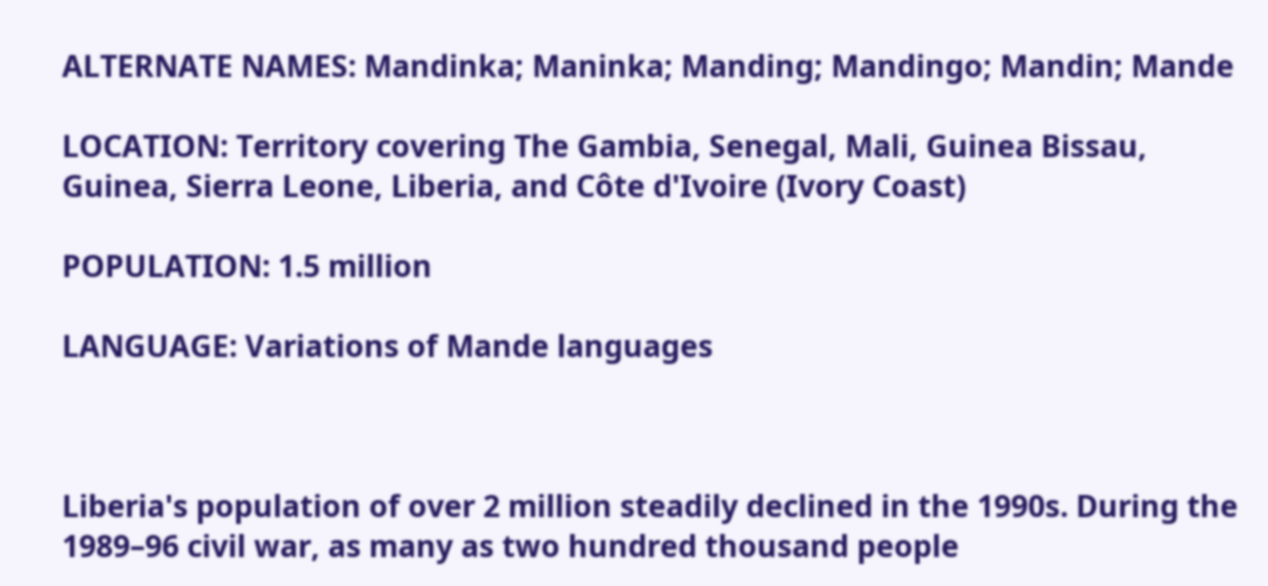ALTERNATE NAMES: Mandinka; Maninka; Manding; Mandingo; Mandin; Mande

LOCATION: Territory covering The Gambia, Senegal, Mali, Guinea Bissau, Guinea, Sierra Leone, Liberia, and Côte d'Ivoire (Ivory Coast)

POPULATION: 1.5 million

LANGUAGE: Variations of Mande languages



Liberia's population of over 2 million steadily declined in the 1990s. During the 1989–96 civil war, as many as two hundred thousand people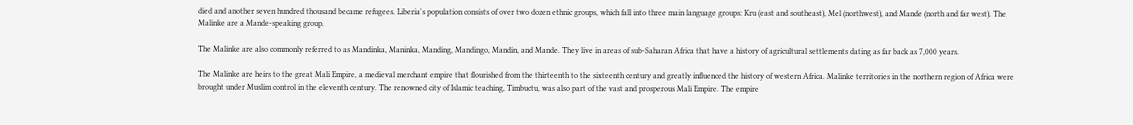died and another seven hundred thousand became refugees. Liberia's population consists of over two dozen ethnic groups, which fall into three main language groups: Kru (east and southeast), Mel (northwest), and Mande (north and far west). The Malinke are a Mande-speaking group.

The Malinke are also commonly referred to as Mandinka, Maninka, Manding, Mandingo, Mandin, and Mande. They live in areas of sub-Saharan Africa that have a history of agricultural settlements dating as far back as 7,000 years.

The Malinke are heirs to the great Mali Empire, a medieval merchant empire that flourished from the thirteenth to the sixteenth century and greatly influenced the history of western Africa. Malinke territories in the northern region of Africa were brought under Muslim control in the eleventh century. The renowned city of Islamic teaching, Timbuctu, was also part of the vast and prosperous Mali Empire. The empire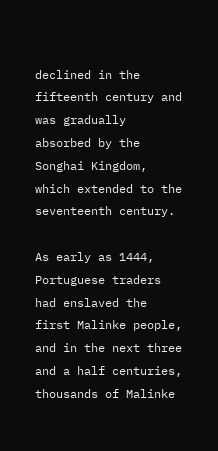declined in the fifteenth century and was gradually absorbed by the Songhai Kingdom, which extended to the seventeenth century.

As early as 1444, Portuguese traders had enslaved the first Malinke people, and in the next three and a half centuries, thousands of Malinke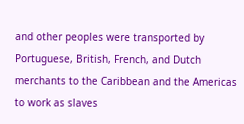and other peoples were transported by Portuguese, British, French, and Dutch merchants to the Caribbean and the Americas to work as slaves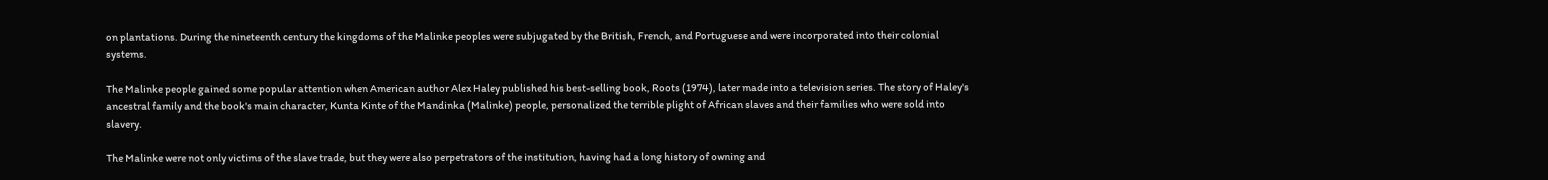on plantations. During the nineteenth century the kingdoms of the Malinke peoples were subjugated by the British, French, and Portuguese and were incorporated into their colonial systems.

The Malinke people gained some popular attention when American author Alex Haley published his best-selling book, Roots (1974), later made into a television series. The story of Haley's ancestral family and the book's main character, Kunta Kinte of the Mandinka (Malinke) people, personalized the terrible plight of African slaves and their families who were sold into slavery.

The Malinke were not only victims of the slave trade, but they were also perpetrators of the institution, having had a long history of owning and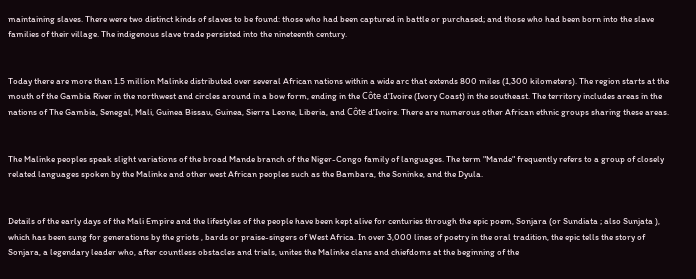maintaining slaves. There were two distinct kinds of slaves to be found: those who had been captured in battle or purchased; and those who had been born into the slave families of their village. The indigenous slave trade persisted into the nineteenth century.


Today there are more than 1.5 million Malinke distributed over several African nations within a wide arc that extends 800 miles (1,300 kilometers). The region starts at the mouth of the Gambia River in the northwest and circles around in a bow form, ending in the Côte d'Ivoire (Ivory Coast) in the southeast. The territory includes areas in the nations of The Gambia, Senegal, Mali, Guinea Bissau, Guinea, Sierra Leone, Liberia, and Côte d'Ivoire. There are numerous other African ethnic groups sharing these areas.


The Malinke peoples speak slight variations of the broad Mande branch of the Niger-Congo family of languages. The term "Mande" frequently refers to a group of closely related languages spoken by the Malinke and other west African peoples such as the Bambara, the Soninke, and the Dyula.


Details of the early days of the Mali Empire and the lifestyles of the people have been kept alive for centuries through the epic poem, Sonjara (or Sundiata ; also Sunjata ), which has been sung for generations by the griots , bards or praise-singers of West Africa. In over 3,000 lines of poetry in the oral tradition, the epic tells the story of Sonjara, a legendary leader who, after countless obstacles and trials, unites the Malinke clans and chiefdoms at the beginning of the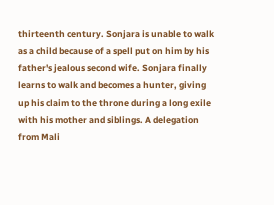thirteenth century. Sonjara is unable to walk as a child because of a spell put on him by his father's jealous second wife. Sonjara finally learns to walk and becomes a hunter, giving up his claim to the throne during a long exile with his mother and siblings. A delegation from Mali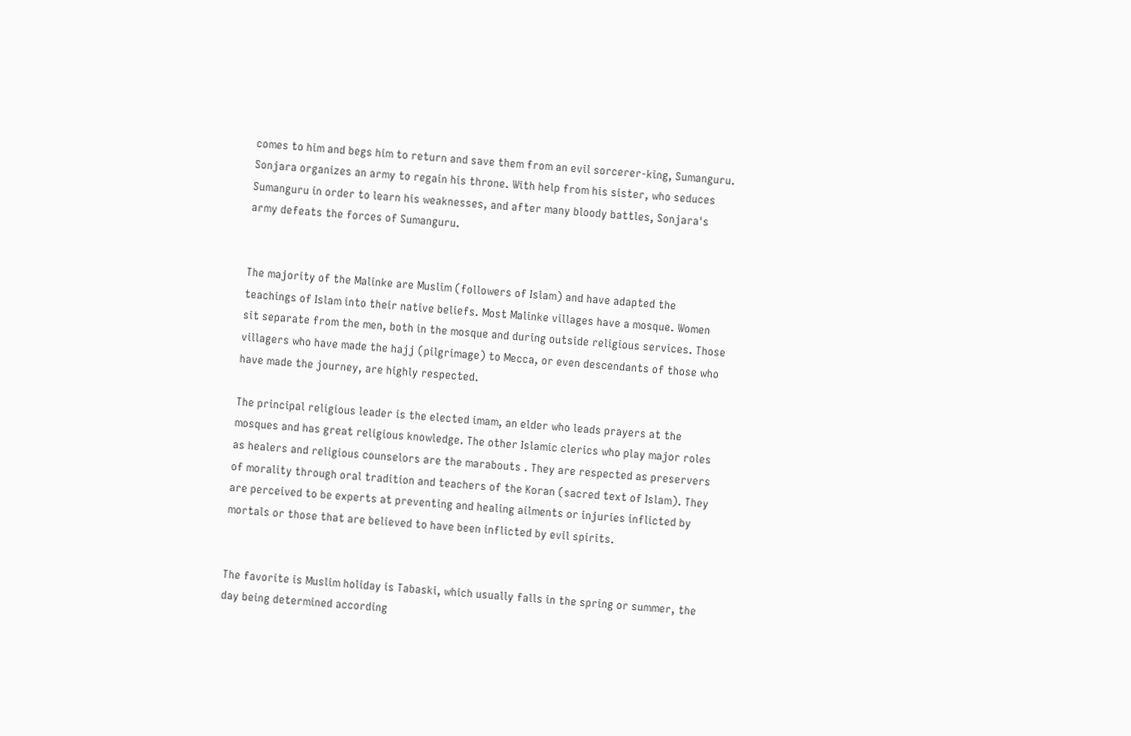comes to him and begs him to return and save them from an evil sorcerer-king, Sumanguru. Sonjara organizes an army to regain his throne. With help from his sister, who seduces Sumanguru in order to learn his weaknesses, and after many bloody battles, Sonjara's army defeats the forces of Sumanguru.


The majority of the Malinke are Muslim (followers of Islam) and have adapted the teachings of Islam into their native beliefs. Most Malinke villages have a mosque. Women sit separate from the men, both in the mosque and during outside religious services. Those villagers who have made the hajj (pilgrimage) to Mecca, or even descendants of those who have made the journey, are highly respected.

The principal religious leader is the elected imam, an elder who leads prayers at the mosques and has great religious knowledge. The other Islamic clerics who play major roles as healers and religious counselors are the marabouts . They are respected as preservers of morality through oral tradition and teachers of the Koran (sacred text of Islam). They are perceived to be experts at preventing and healing ailments or injuries inflicted by mortals or those that are believed to have been inflicted by evil spirits.


The favorite is Muslim holiday is Tabaski, which usually falls in the spring or summer, the day being determined according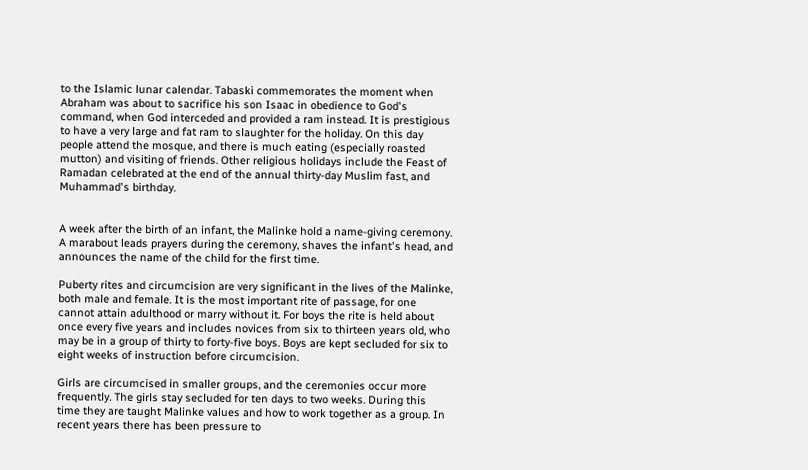to the Islamic lunar calendar. Tabaski commemorates the moment when Abraham was about to sacrifice his son Isaac in obedience to God's command, when God interceded and provided a ram instead. It is prestigious to have a very large and fat ram to slaughter for the holiday. On this day people attend the mosque, and there is much eating (especially roasted mutton) and visiting of friends. Other religious holidays include the Feast of Ramadan celebrated at the end of the annual thirty-day Muslim fast, and Muhammad's birthday.


A week after the birth of an infant, the Malinke hold a name-giving ceremony. A marabout leads prayers during the ceremony, shaves the infant's head, and announces the name of the child for the first time.

Puberty rites and circumcision are very significant in the lives of the Malinke, both male and female. It is the most important rite of passage, for one cannot attain adulthood or marry without it. For boys the rite is held about once every five years and includes novices from six to thirteen years old, who may be in a group of thirty to forty-five boys. Boys are kept secluded for six to eight weeks of instruction before circumcision.

Girls are circumcised in smaller groups, and the ceremonies occur more frequently. The girls stay secluded for ten days to two weeks. During this time they are taught Malinke values and how to work together as a group. In recent years there has been pressure to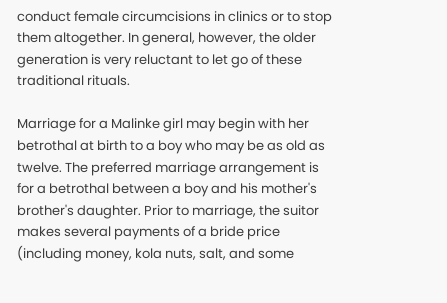conduct female circumcisions in clinics or to stop them altogether. In general, however, the older generation is very reluctant to let go of these traditional rituals.

Marriage for a Malinke girl may begin with her betrothal at birth to a boy who may be as old as twelve. The preferred marriage arrangement is for a betrothal between a boy and his mother's brother's daughter. Prior to marriage, the suitor makes several payments of a bride price (including money, kola nuts, salt, and some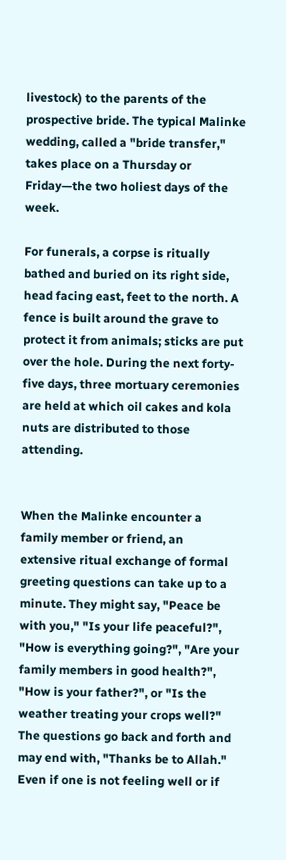livestock) to the parents of the prospective bride. The typical Malinke wedding, called a "bride transfer," takes place on a Thursday or Friday—the two holiest days of the week.

For funerals, a corpse is ritually bathed and buried on its right side, head facing east, feet to the north. A fence is built around the grave to protect it from animals; sticks are put over the hole. During the next forty-five days, three mortuary ceremonies are held at which oil cakes and kola nuts are distributed to those attending.


When the Malinke encounter a family member or friend, an extensive ritual exchange of formal greeting questions can take up to a minute. They might say, "Peace be with you," "Is your life peaceful?", "How is everything going?", "Are your family members in good health?", "How is your father?", or "Is the weather treating your crops well?" The questions go back and forth and may end with, "Thanks be to Allah." Even if one is not feeling well or if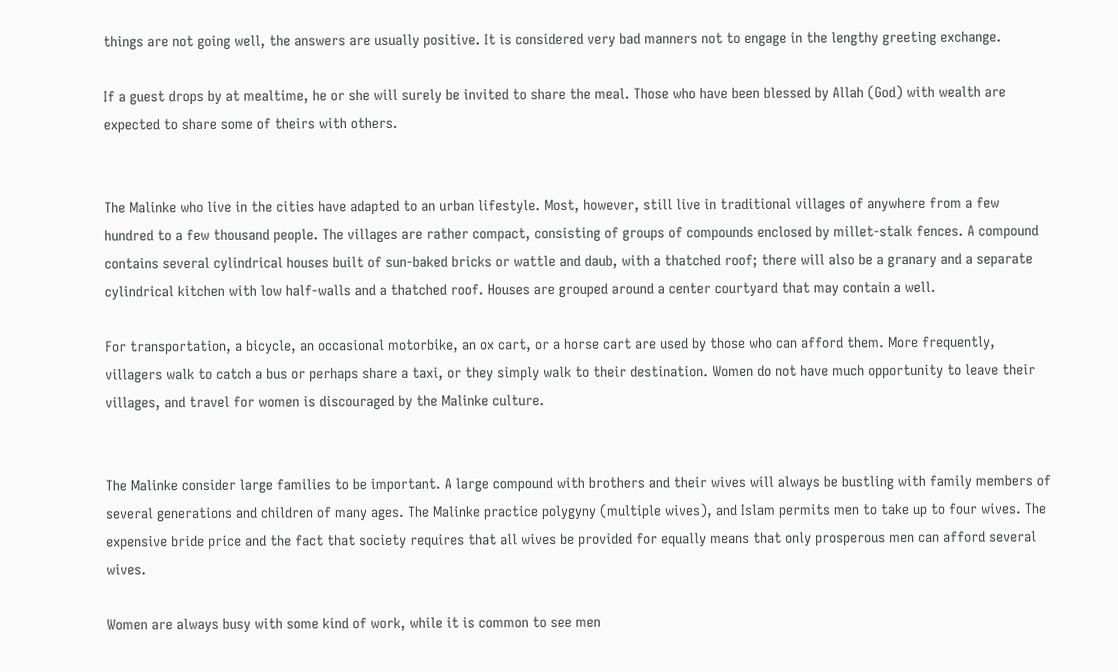things are not going well, the answers are usually positive. It is considered very bad manners not to engage in the lengthy greeting exchange.

If a guest drops by at mealtime, he or she will surely be invited to share the meal. Those who have been blessed by Allah (God) with wealth are expected to share some of theirs with others.


The Malinke who live in the cities have adapted to an urban lifestyle. Most, however, still live in traditional villages of anywhere from a few hundred to a few thousand people. The villages are rather compact, consisting of groups of compounds enclosed by millet-stalk fences. A compound contains several cylindrical houses built of sun-baked bricks or wattle and daub, with a thatched roof; there will also be a granary and a separate cylindrical kitchen with low half-walls and a thatched roof. Houses are grouped around a center courtyard that may contain a well.

For transportation, a bicycle, an occasional motorbike, an ox cart, or a horse cart are used by those who can afford them. More frequently, villagers walk to catch a bus or perhaps share a taxi, or they simply walk to their destination. Women do not have much opportunity to leave their villages, and travel for women is discouraged by the Malinke culture.


The Malinke consider large families to be important. A large compound with brothers and their wives will always be bustling with family members of several generations and children of many ages. The Malinke practice polygyny (multiple wives), and Islam permits men to take up to four wives. The expensive bride price and the fact that society requires that all wives be provided for equally means that only prosperous men can afford several wives.

Women are always busy with some kind of work, while it is common to see men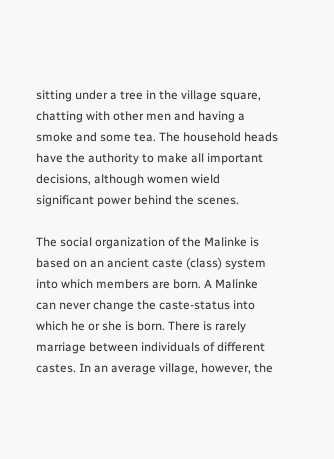sitting under a tree in the village square, chatting with other men and having a smoke and some tea. The household heads have the authority to make all important decisions, although women wield significant power behind the scenes.

The social organization of the Malinke is based on an ancient caste (class) system into which members are born. A Malinke can never change the caste-status into which he or she is born. There is rarely marriage between individuals of different castes. In an average village, however, the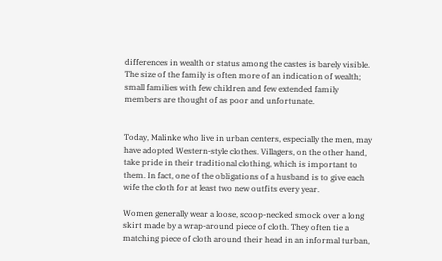differences in wealth or status among the castes is barely visible. The size of the family is often more of an indication of wealth; small families with few children and few extended family members are thought of as poor and unfortunate.


Today, Malinke who live in urban centers, especially the men, may have adopted Western-style clothes. Villagers, on the other hand, take pride in their traditional clothing, which is important to them. In fact, one of the obligations of a husband is to give each wife the cloth for at least two new outfits every year.

Women generally wear a loose, scoop-necked smock over a long skirt made by a wrap-around piece of cloth. They often tie a matching piece of cloth around their head in an informal turban,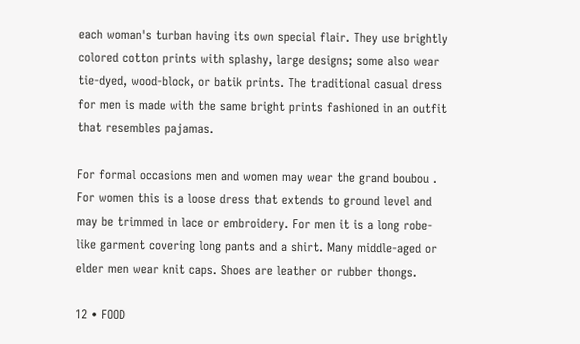each woman's turban having its own special flair. They use brightly colored cotton prints with splashy, large designs; some also wear tie-dyed, wood-block, or batik prints. The traditional casual dress for men is made with the same bright prints fashioned in an outfit that resembles pajamas.

For formal occasions men and women may wear the grand boubou . For women this is a loose dress that extends to ground level and may be trimmed in lace or embroidery. For men it is a long robe-like garment covering long pants and a shirt. Many middle-aged or elder men wear knit caps. Shoes are leather or rubber thongs.

12 • FOOD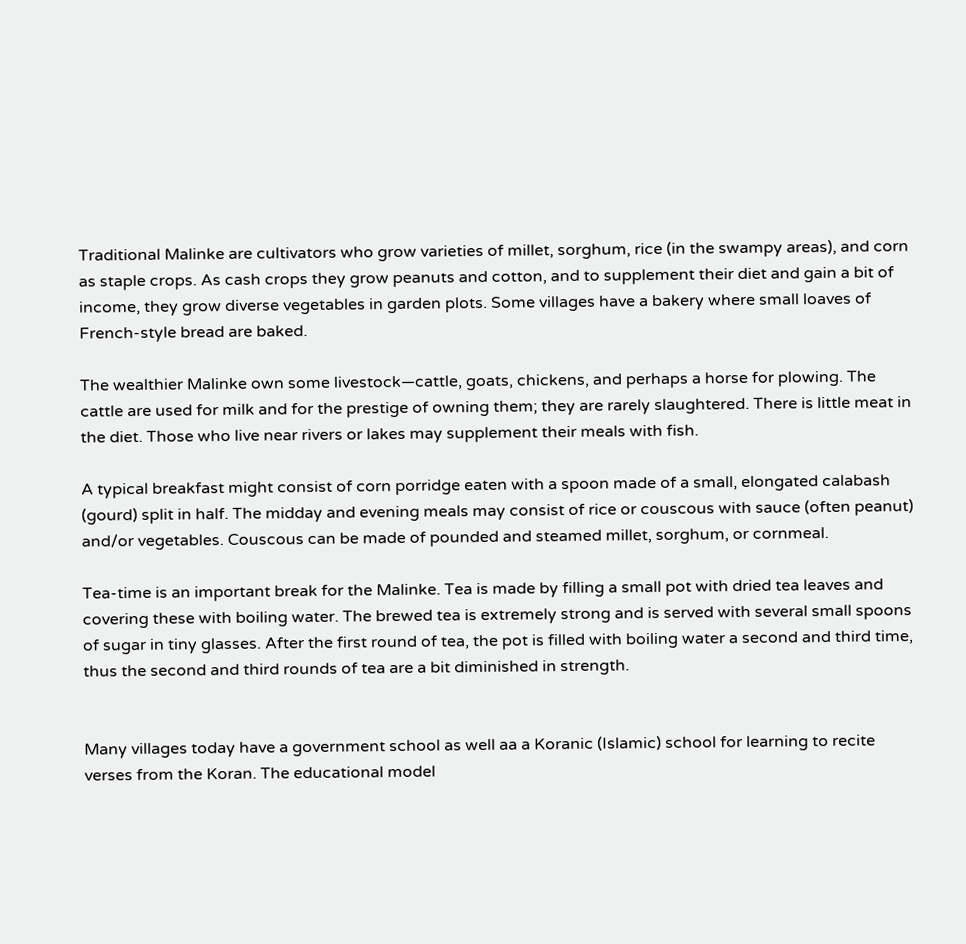Traditional Malinke are cultivators who grow varieties of millet, sorghum, rice (in the swampy areas), and corn as staple crops. As cash crops they grow peanuts and cotton, and to supplement their diet and gain a bit of income, they grow diverse vegetables in garden plots. Some villages have a bakery where small loaves of French-style bread are baked.

The wealthier Malinke own some livestock—cattle, goats, chickens, and perhaps a horse for plowing. The cattle are used for milk and for the prestige of owning them; they are rarely slaughtered. There is little meat in the diet. Those who live near rivers or lakes may supplement their meals with fish.

A typical breakfast might consist of corn porridge eaten with a spoon made of a small, elongated calabash (gourd) split in half. The midday and evening meals may consist of rice or couscous with sauce (often peanut) and/or vegetables. Couscous can be made of pounded and steamed millet, sorghum, or cornmeal.

Tea-time is an important break for the Malinke. Tea is made by filling a small pot with dried tea leaves and covering these with boiling water. The brewed tea is extremely strong and is served with several small spoons of sugar in tiny glasses. After the first round of tea, the pot is filled with boiling water a second and third time, thus the second and third rounds of tea are a bit diminished in strength.


Many villages today have a government school as well aa a Koranic (Islamic) school for learning to recite verses from the Koran. The educational model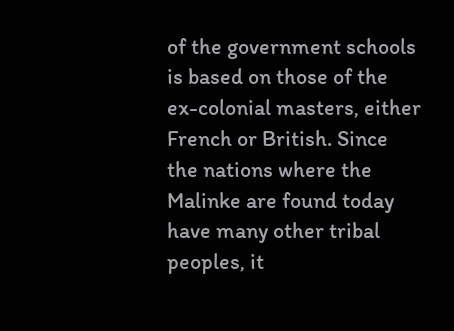of the government schools is based on those of the ex-colonial masters, either French or British. Since the nations where the Malinke are found today have many other tribal peoples, it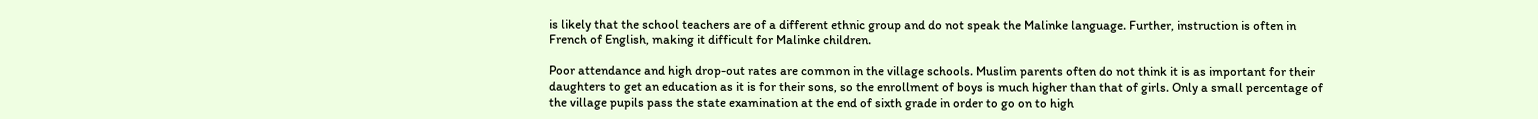is likely that the school teachers are of a different ethnic group and do not speak the Malinke language. Further, instruction is often in French of English, making it difficult for Malinke children.

Poor attendance and high drop-out rates are common in the village schools. Muslim parents often do not think it is as important for their daughters to get an education as it is for their sons, so the enrollment of boys is much higher than that of girls. Only a small percentage of the village pupils pass the state examination at the end of sixth grade in order to go on to high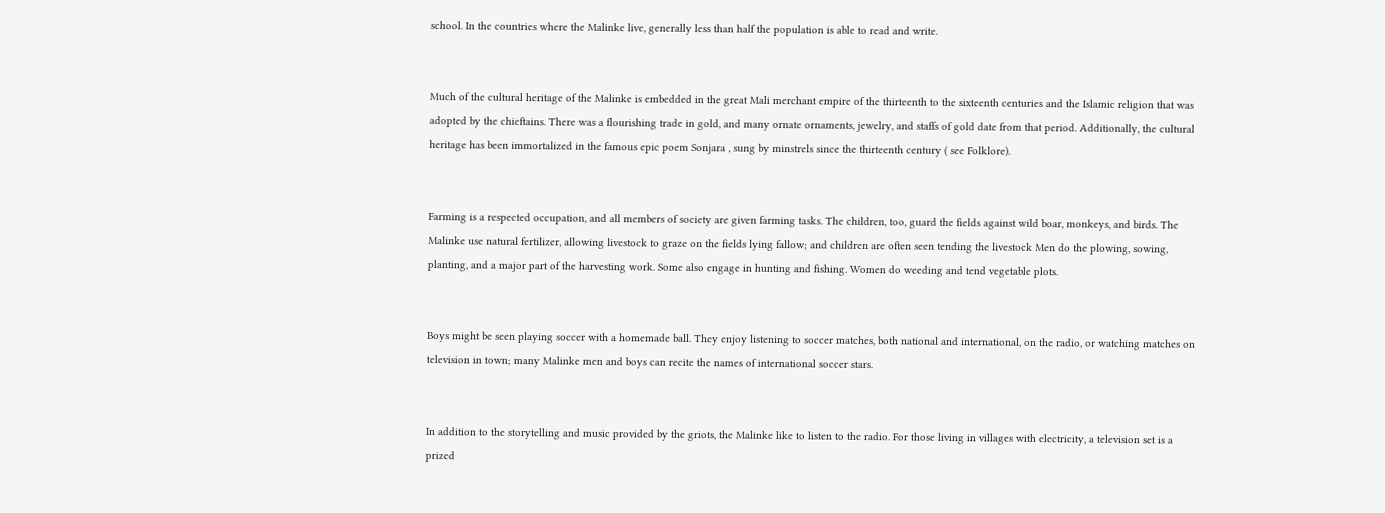school. In the countries where the Malinke live, generally less than half the population is able to read and write.


Much of the cultural heritage of the Malinke is embedded in the great Mali merchant empire of the thirteenth to the sixteenth centuries and the Islamic religion that was adopted by the chieftains. There was a flourishing trade in gold, and many ornate ornaments, jewelry, and staffs of gold date from that period. Additionally, the cultural heritage has been immortalized in the famous epic poem Sonjara , sung by minstrels since the thirteenth century ( see Folklore).


Farming is a respected occupation, and all members of society are given farming tasks. The children, too, guard the fields against wild boar, monkeys, and birds. The Malinke use natural fertilizer, allowing livestock to graze on the fields lying fallow; and children are often seen tending the livestock Men do the plowing, sowing, planting, and a major part of the harvesting work. Some also engage in hunting and fishing. Women do weeding and tend vegetable plots.


Boys might be seen playing soccer with a homemade ball. They enjoy listening to soccer matches, both national and international, on the radio, or watching matches on television in town; many Malinke men and boys can recite the names of international soccer stars.


In addition to the storytelling and music provided by the griots, the Malinke like to listen to the radio. For those living in villages with electricity, a television set is a prized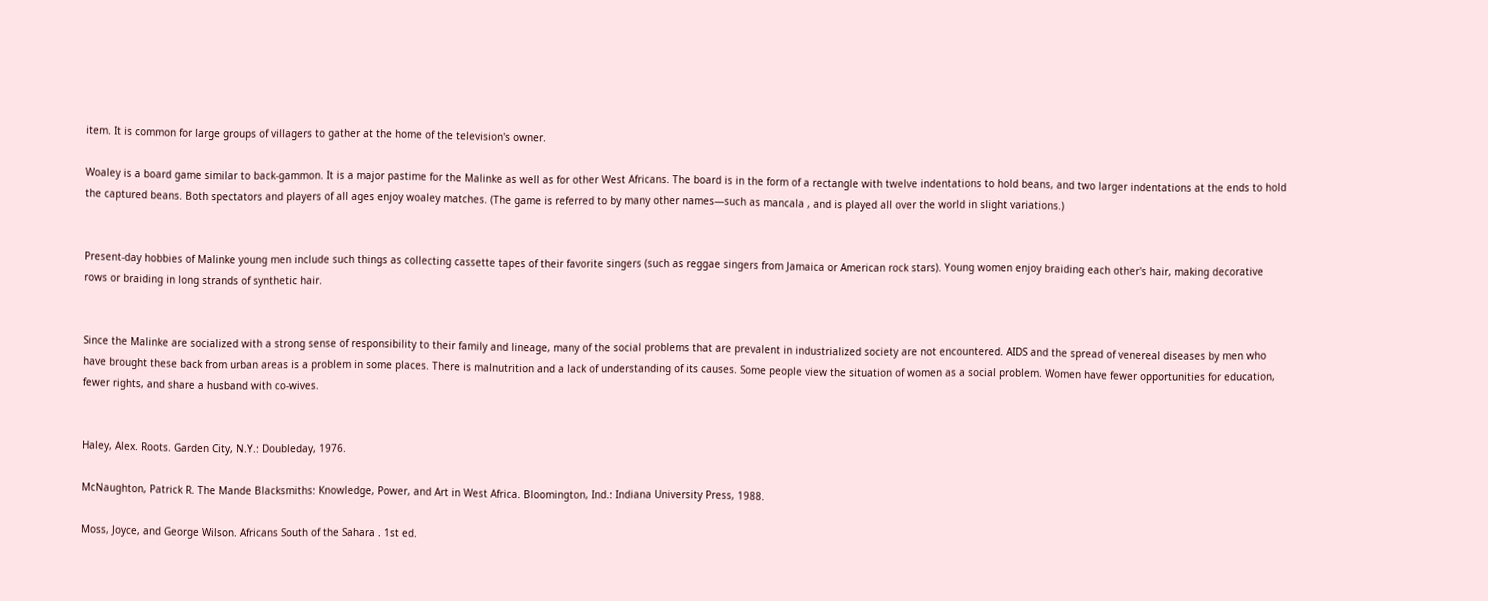item. It is common for large groups of villagers to gather at the home of the television's owner.

Woaley is a board game similar to back-gammon. It is a major pastime for the Malinke as well as for other West Africans. The board is in the form of a rectangle with twelve indentations to hold beans, and two larger indentations at the ends to hold the captured beans. Both spectators and players of all ages enjoy woaley matches. (The game is referred to by many other names—such as mancala , and is played all over the world in slight variations.)


Present-day hobbies of Malinke young men include such things as collecting cassette tapes of their favorite singers (such as reggae singers from Jamaica or American rock stars). Young women enjoy braiding each other's hair, making decorative rows or braiding in long strands of synthetic hair.


Since the Malinke are socialized with a strong sense of responsibility to their family and lineage, many of the social problems that are prevalent in industrialized society are not encountered. AIDS and the spread of venereal diseases by men who have brought these back from urban areas is a problem in some places. There is malnutrition and a lack of understanding of its causes. Some people view the situation of women as a social problem. Women have fewer opportunities for education, fewer rights, and share a husband with co-wives.


Haley, Alex. Roots. Garden City, N.Y.: Doubleday, 1976.

McNaughton, Patrick R. The Mande Blacksmiths: Knowledge, Power, and Art in West Africa. Bloomington, Ind.: Indiana University Press, 1988.

Moss, Joyce, and George Wilson. Africans South of the Sahara . 1st ed.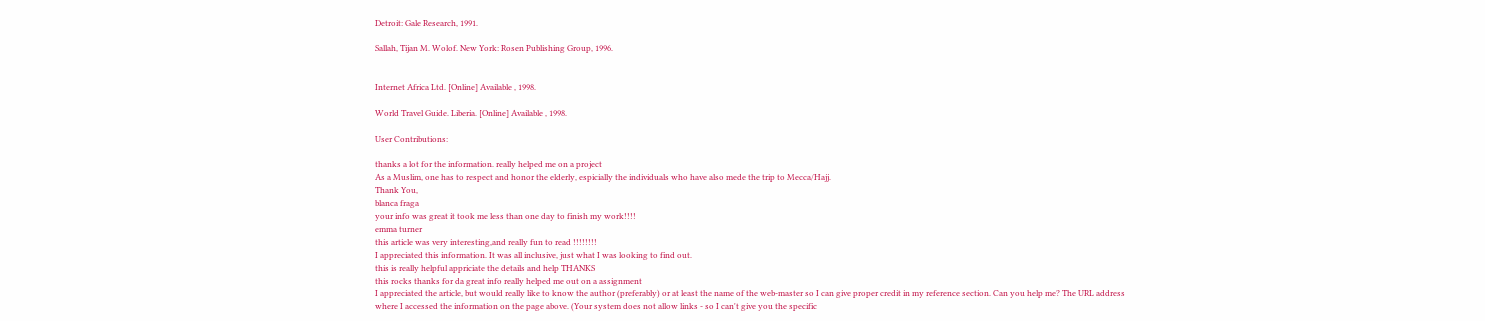Detroit: Gale Research, 1991.

Sallah, Tijan M. Wolof. New York: Rosen Publishing Group, 1996.


Internet Africa Ltd. [Online] Available , 1998.

World Travel Guide. Liberia. [Online] Available , 1998.

User Contributions:

thanks a lot for the information. really helped me on a project
As a Muslim, one has to respect and honor the elderly, espicially the individuals who have also mede the trip to Mecca/Hajj.
Thank You,
blanca fraga
your info was great it took me less than one day to finish my work!!!!
emma turner
this article was very interesting,and really fun to read !!!!!!!!
I appreciated this information. It was all inclusive, just what I was looking to find out.
this is really helpful appriciate the details and help THANKS
this rocks thanks for da great info really helped me out on a assignment
I appreciated the article, but would really like to know the author (preferably) or at least the name of the web-master so I can give proper credit in my reference section. Can you help me? The URL address where I accessed the information on the page above. (Your system does not allow links - so I can't give you the specific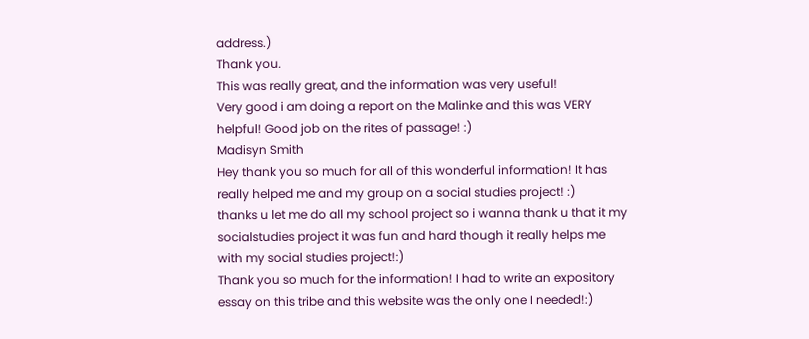address.)
Thank you.
This was really great, and the information was very useful!
Very good i am doing a report on the Malinke and this was VERY helpful! Good job on the rites of passage! :)
Madisyn Smith
Hey thank you so much for all of this wonderful information! It has really helped me and my group on a social studies project! :)
thanks u let me do all my school project so i wanna thank u that it my socialstudies project it was fun and hard though it really helps me with my social studies project!:)
Thank you so much for the information! I had to write an expository essay on this tribe and this website was the only one I needed!:)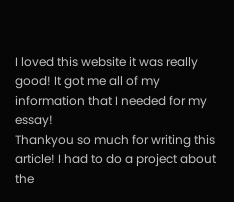I loved this website it was really good! It got me all of my information that I needed for my essay!
Thankyou so much for writing this article! I had to do a project about the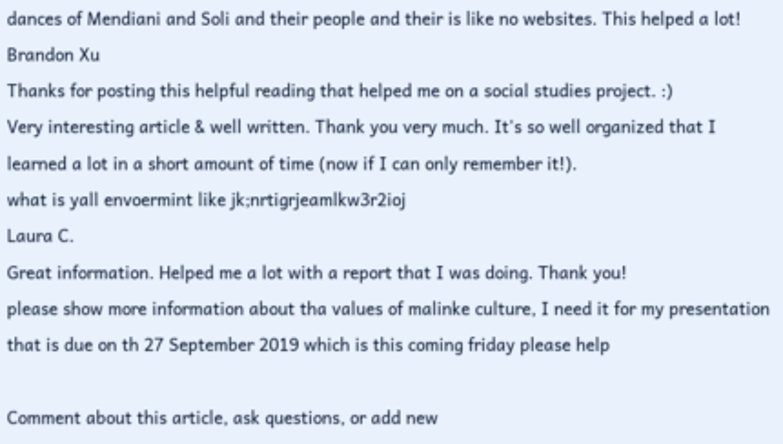dances of Mendiani and Soli and their people and their is like no websites. This helped a lot!
Brandon Xu
Thanks for posting this helpful reading that helped me on a social studies project. :)
Very interesting article & well written. Thank you very much. It's so well organized that I learned a lot in a short amount of time (now if I can only remember it!).
what is yall envoermint like jk;nrtigrjeamlkw3r2ioj
Laura C.
Great information. Helped me a lot with a report that I was doing. Thank you!
please show more information about tha values of malinke culture, I need it for my presentation that is due on th 27 September 2019 which is this coming friday please help

Comment about this article, ask questions, or add new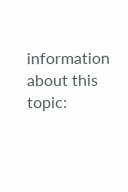information about this topic: